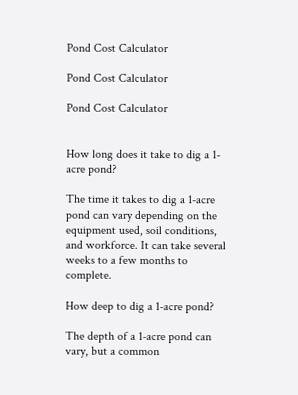Pond Cost Calculator

Pond Cost Calculator

Pond Cost Calculator


How long does it take to dig a 1-acre pond?

The time it takes to dig a 1-acre pond can vary depending on the equipment used, soil conditions, and workforce. It can take several weeks to a few months to complete.

How deep to dig a 1-acre pond?

The depth of a 1-acre pond can vary, but a common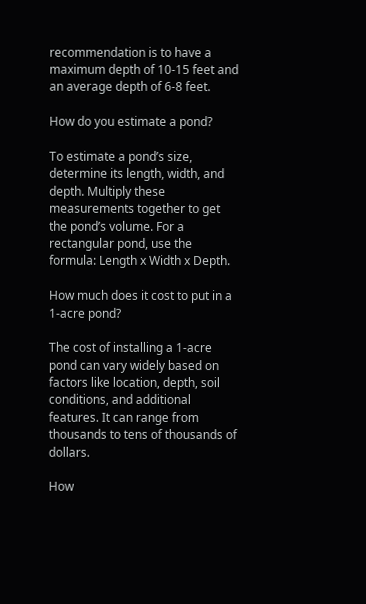recommendation is to have a maximum depth of 10-15 feet and an average depth of 6-8 feet.

How do you estimate a pond?

To estimate a pond’s size, determine its length, width, and depth. Multiply these measurements together to get the pond’s volume. For a rectangular pond, use the formula: Length x Width x Depth.

How much does it cost to put in a 1-acre pond?

The cost of installing a 1-acre pond can vary widely based on factors like location, depth, soil conditions, and additional features. It can range from thousands to tens of thousands of dollars.

How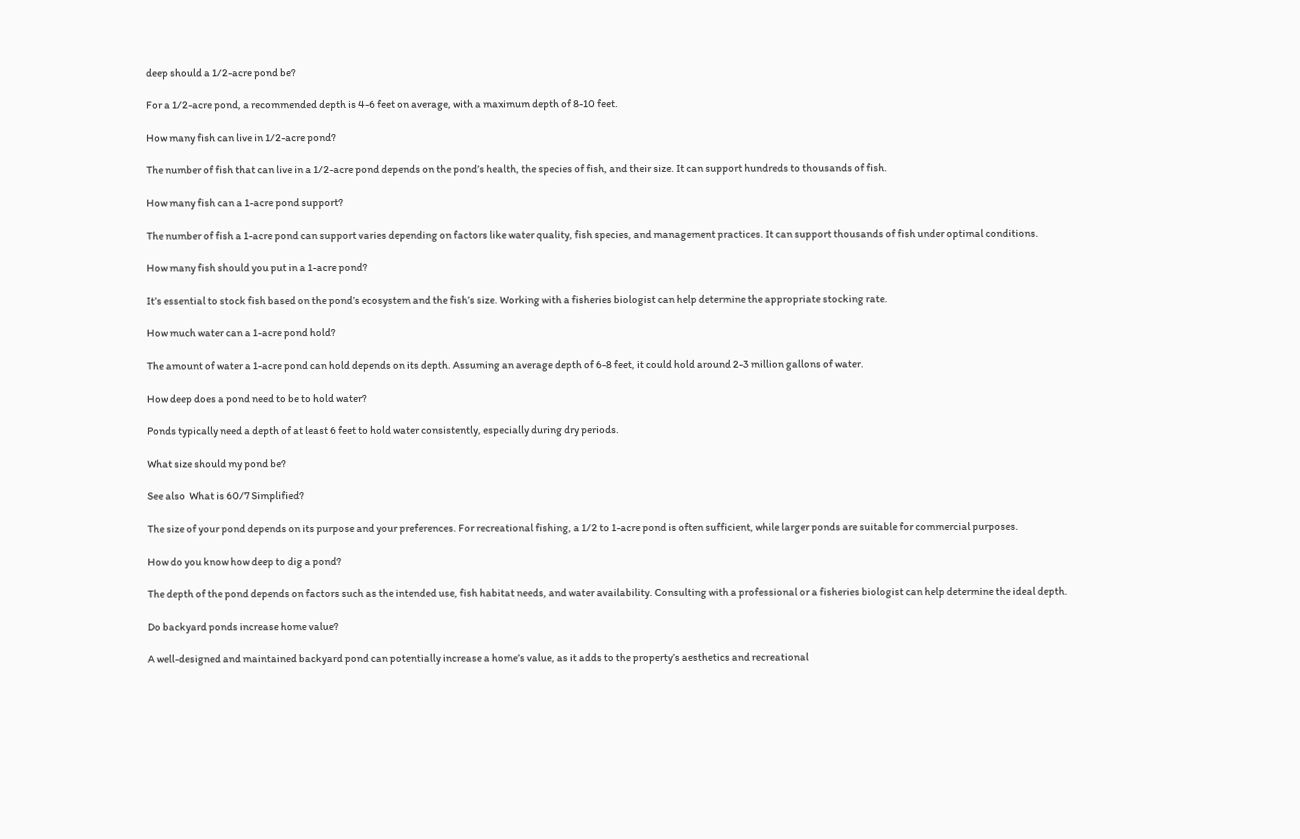deep should a 1/2-acre pond be?

For a 1/2-acre pond, a recommended depth is 4-6 feet on average, with a maximum depth of 8-10 feet.

How many fish can live in 1/2-acre pond?

The number of fish that can live in a 1/2-acre pond depends on the pond’s health, the species of fish, and their size. It can support hundreds to thousands of fish.

How many fish can a 1-acre pond support?

The number of fish a 1-acre pond can support varies depending on factors like water quality, fish species, and management practices. It can support thousands of fish under optimal conditions.

How many fish should you put in a 1-acre pond?

It’s essential to stock fish based on the pond’s ecosystem and the fish’s size. Working with a fisheries biologist can help determine the appropriate stocking rate.

How much water can a 1-acre pond hold?

The amount of water a 1-acre pond can hold depends on its depth. Assuming an average depth of 6-8 feet, it could hold around 2-3 million gallons of water.

How deep does a pond need to be to hold water?

Ponds typically need a depth of at least 6 feet to hold water consistently, especially during dry periods.

What size should my pond be?

See also  What is 60/7 Simplified?

The size of your pond depends on its purpose and your preferences. For recreational fishing, a 1/2 to 1-acre pond is often sufficient, while larger ponds are suitable for commercial purposes.

How do you know how deep to dig a pond?

The depth of the pond depends on factors such as the intended use, fish habitat needs, and water availability. Consulting with a professional or a fisheries biologist can help determine the ideal depth.

Do backyard ponds increase home value?

A well-designed and maintained backyard pond can potentially increase a home’s value, as it adds to the property’s aesthetics and recreational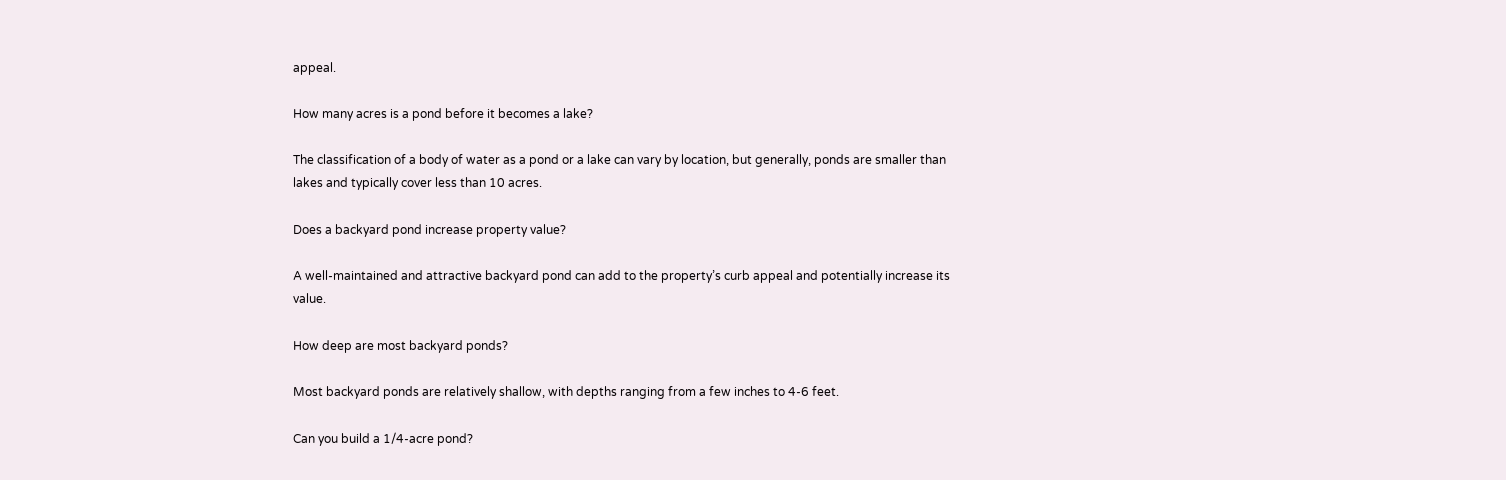appeal.

How many acres is a pond before it becomes a lake?

The classification of a body of water as a pond or a lake can vary by location, but generally, ponds are smaller than lakes and typically cover less than 10 acres.

Does a backyard pond increase property value?

A well-maintained and attractive backyard pond can add to the property’s curb appeal and potentially increase its value.

How deep are most backyard ponds?

Most backyard ponds are relatively shallow, with depths ranging from a few inches to 4-6 feet.

Can you build a 1/4-acre pond?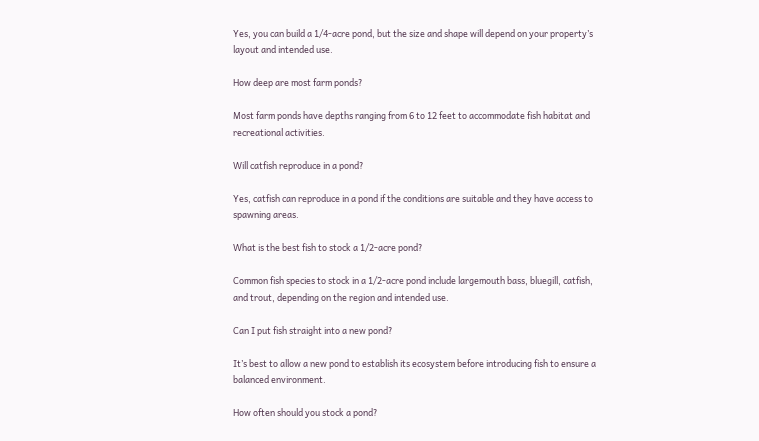Yes, you can build a 1/4-acre pond, but the size and shape will depend on your property’s layout and intended use.

How deep are most farm ponds?

Most farm ponds have depths ranging from 6 to 12 feet to accommodate fish habitat and recreational activities.

Will catfish reproduce in a pond?

Yes, catfish can reproduce in a pond if the conditions are suitable and they have access to spawning areas.

What is the best fish to stock a 1/2-acre pond?

Common fish species to stock in a 1/2-acre pond include largemouth bass, bluegill, catfish, and trout, depending on the region and intended use.

Can I put fish straight into a new pond?

It’s best to allow a new pond to establish its ecosystem before introducing fish to ensure a balanced environment.

How often should you stock a pond?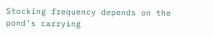Stocking frequency depends on the pond’s carrying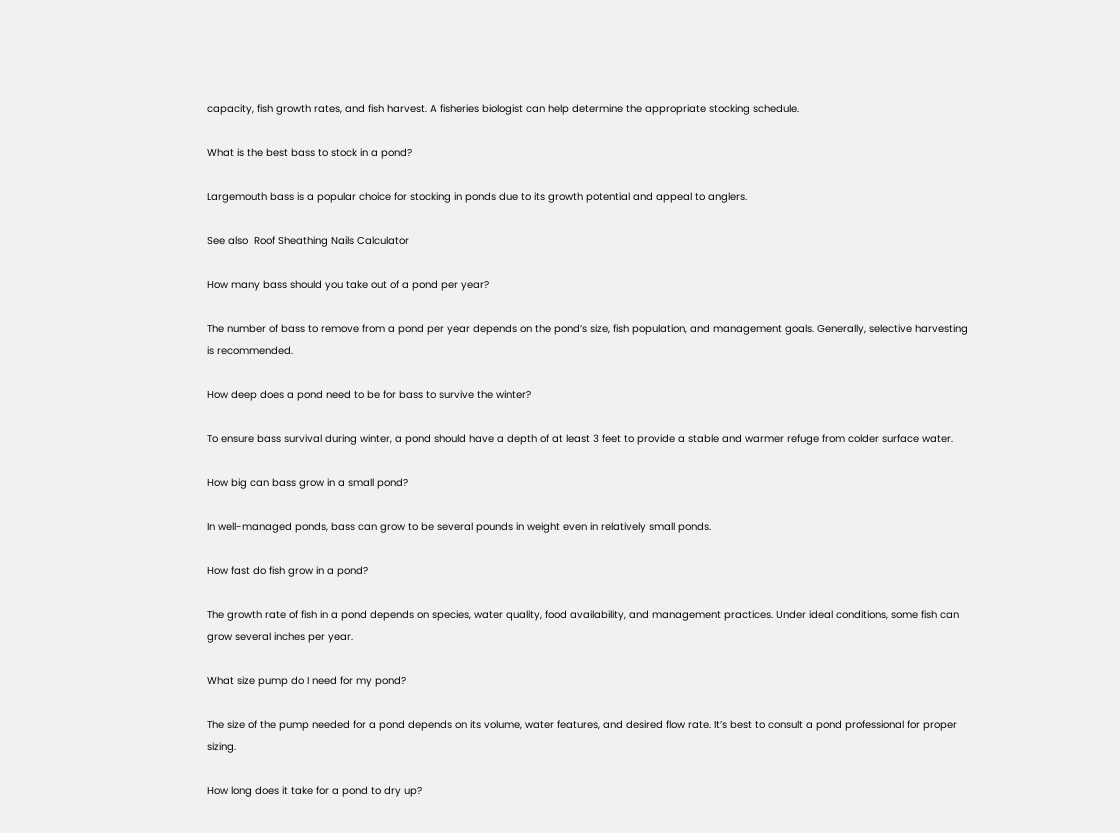capacity, fish growth rates, and fish harvest. A fisheries biologist can help determine the appropriate stocking schedule.

What is the best bass to stock in a pond?

Largemouth bass is a popular choice for stocking in ponds due to its growth potential and appeal to anglers.

See also  Roof Sheathing Nails Calculator

How many bass should you take out of a pond per year?

The number of bass to remove from a pond per year depends on the pond’s size, fish population, and management goals. Generally, selective harvesting is recommended.

How deep does a pond need to be for bass to survive the winter?

To ensure bass survival during winter, a pond should have a depth of at least 3 feet to provide a stable and warmer refuge from colder surface water.

How big can bass grow in a small pond?

In well-managed ponds, bass can grow to be several pounds in weight even in relatively small ponds.

How fast do fish grow in a pond?

The growth rate of fish in a pond depends on species, water quality, food availability, and management practices. Under ideal conditions, some fish can grow several inches per year.

What size pump do I need for my pond?

The size of the pump needed for a pond depends on its volume, water features, and desired flow rate. It’s best to consult a pond professional for proper sizing.

How long does it take for a pond to dry up?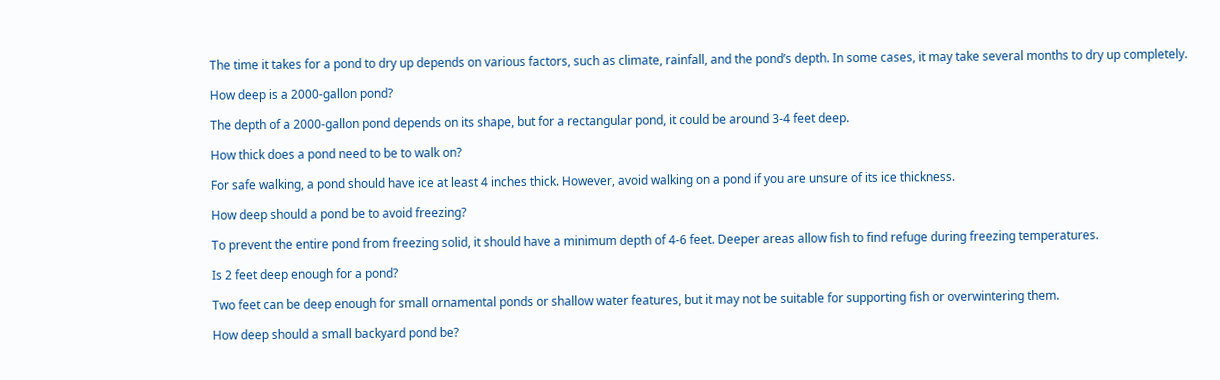The time it takes for a pond to dry up depends on various factors, such as climate, rainfall, and the pond’s depth. In some cases, it may take several months to dry up completely.

How deep is a 2000-gallon pond?

The depth of a 2000-gallon pond depends on its shape, but for a rectangular pond, it could be around 3-4 feet deep.

How thick does a pond need to be to walk on?

For safe walking, a pond should have ice at least 4 inches thick. However, avoid walking on a pond if you are unsure of its ice thickness.

How deep should a pond be to avoid freezing?

To prevent the entire pond from freezing solid, it should have a minimum depth of 4-6 feet. Deeper areas allow fish to find refuge during freezing temperatures.

Is 2 feet deep enough for a pond?

Two feet can be deep enough for small ornamental ponds or shallow water features, but it may not be suitable for supporting fish or overwintering them.

How deep should a small backyard pond be?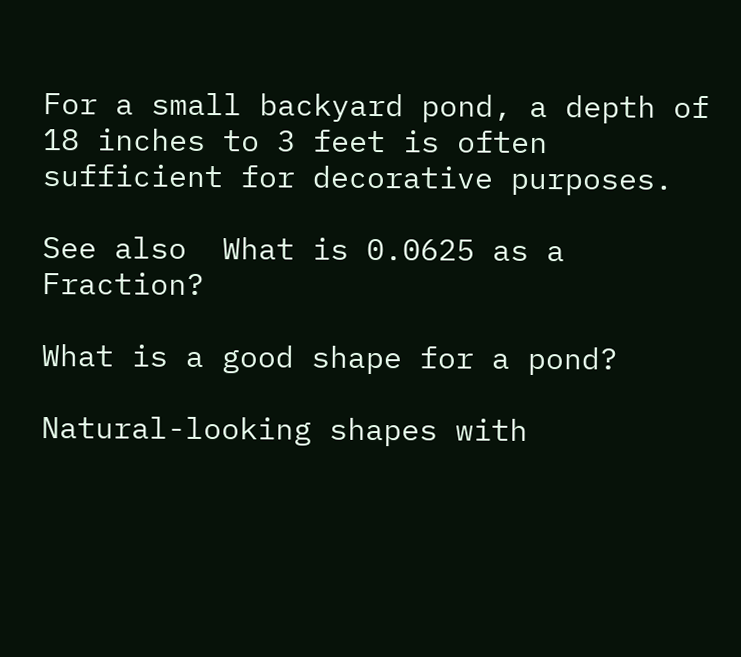For a small backyard pond, a depth of 18 inches to 3 feet is often sufficient for decorative purposes.

See also  What is 0.0625 as a Fraction?

What is a good shape for a pond?

Natural-looking shapes with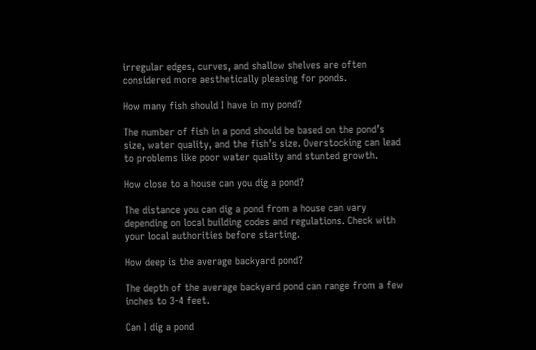irregular edges, curves, and shallow shelves are often considered more aesthetically pleasing for ponds.

How many fish should I have in my pond?

The number of fish in a pond should be based on the pond’s size, water quality, and the fish’s size. Overstocking can lead to problems like poor water quality and stunted growth.

How close to a house can you dig a pond?

The distance you can dig a pond from a house can vary depending on local building codes and regulations. Check with your local authorities before starting.

How deep is the average backyard pond?

The depth of the average backyard pond can range from a few inches to 3-4 feet.

Can I dig a pond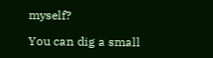myself?

You can dig a small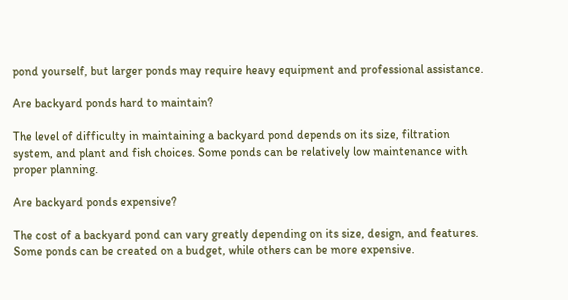pond yourself, but larger ponds may require heavy equipment and professional assistance.

Are backyard ponds hard to maintain?

The level of difficulty in maintaining a backyard pond depends on its size, filtration system, and plant and fish choices. Some ponds can be relatively low maintenance with proper planning.

Are backyard ponds expensive?

The cost of a backyard pond can vary greatly depending on its size, design, and features. Some ponds can be created on a budget, while others can be more expensive.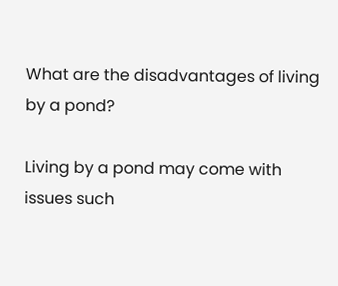What are the disadvantages of living by a pond?

Living by a pond may come with issues such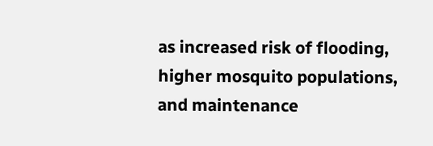as increased risk of flooding, higher mosquito populations, and maintenance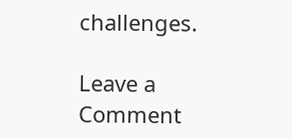challenges.

Leave a Comment